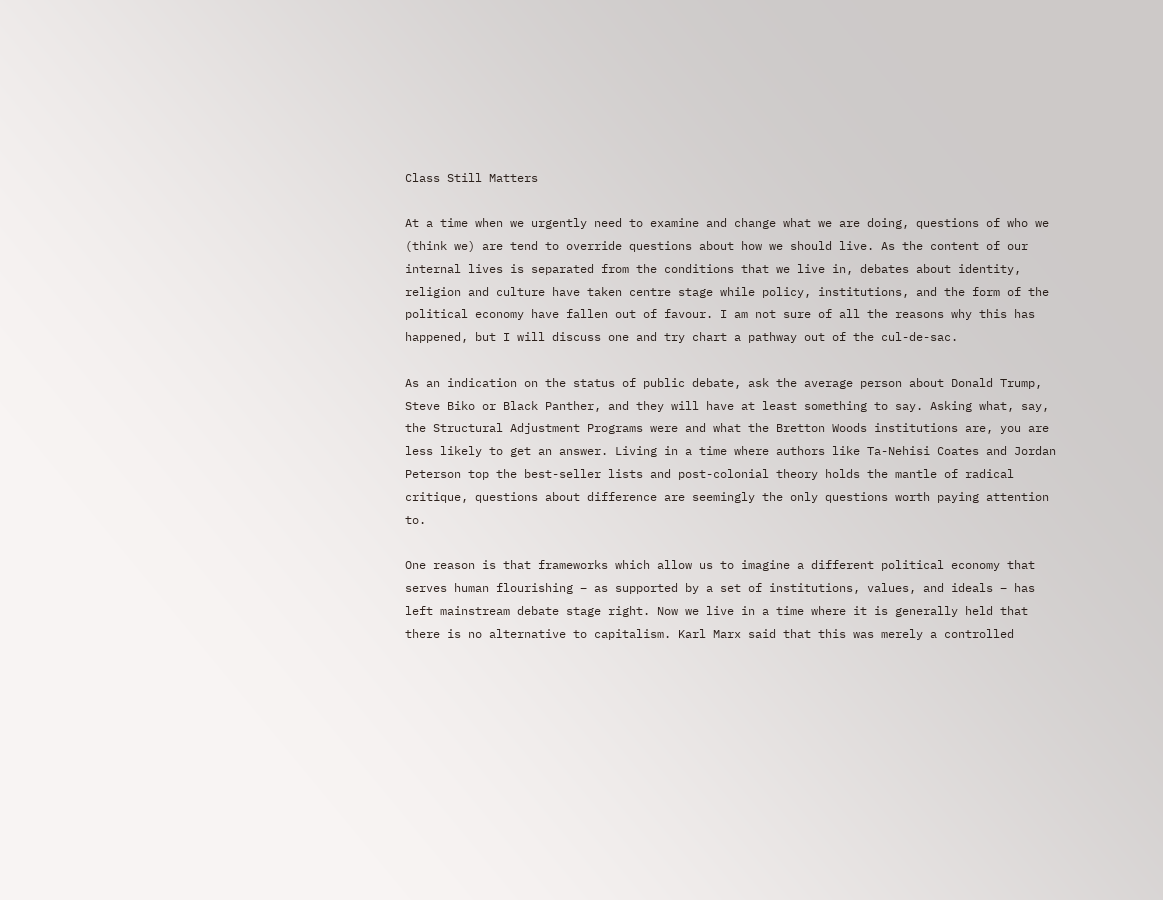Class Still Matters

At a time when we urgently need to examine and change what we are doing, questions of who we (think we) are tend to override questions about how we should live. As the content of our internal lives is separated from the conditions that we live in, debates about identity, religion and culture have taken centre stage while policy, institutions, and the form of the political economy have fallen out of favour. I am not sure of all the reasons why this has happened, but I will discuss one and try chart a pathway out of the cul-de-sac.

As an indication on the status of public debate, ask the average person about Donald Trump, Steve Biko or Black Panther, and they will have at least something to say. Asking what, say, the Structural Adjustment Programs were and what the Bretton Woods institutions are, you are less likely to get an answer. Living in a time where authors like Ta-Nehisi Coates and Jordan Peterson top the best-seller lists and post-colonial theory holds the mantle of radical critique, questions about difference are seemingly the only questions worth paying attention to.

One reason is that frameworks which allow us to imagine a different political economy that serves human flourishing – as supported by a set of institutions, values, and ideals – has left mainstream debate stage right. Now we live in a time where it is generally held that there is no alternative to capitalism. Karl Marx said that this was merely a controlled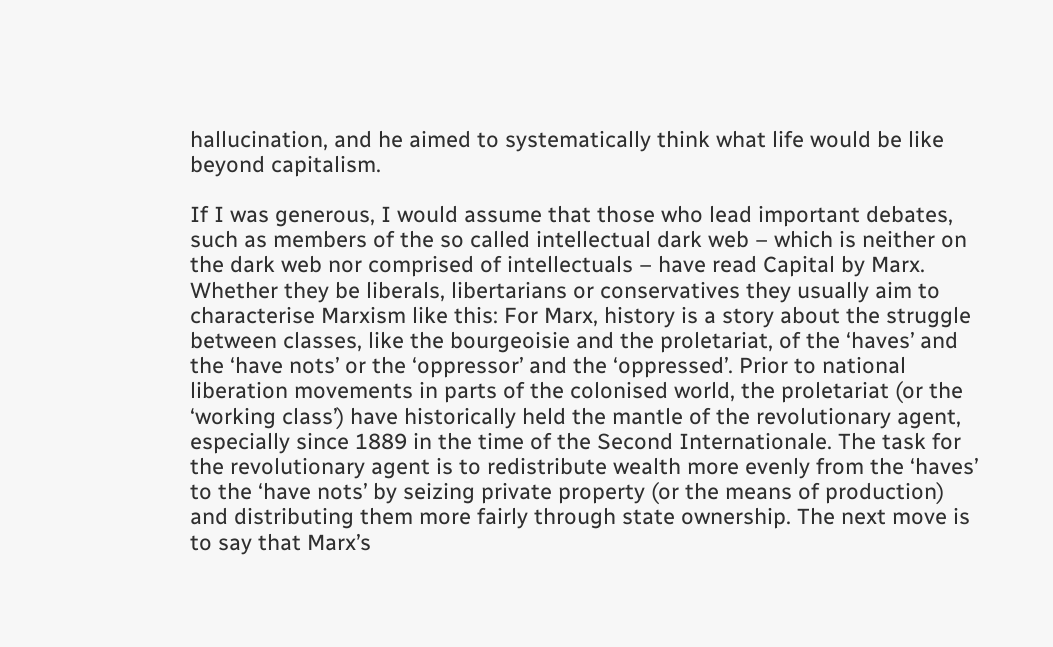hallucination, and he aimed to systematically think what life would be like beyond capitalism.

If I was generous, I would assume that those who lead important debates, such as members of the so called intellectual dark web – which is neither on the dark web nor comprised of intellectuals – have read Capital by Marx. Whether they be liberals, libertarians or conservatives they usually aim to characterise Marxism like this: For Marx, history is a story about the struggle between classes, like the bourgeoisie and the proletariat, of the ‘haves’ and the ‘have nots’ or the ‘oppressor’ and the ‘oppressed’. Prior to national liberation movements in parts of the colonised world, the proletariat (or the ‘working class’) have historically held the mantle of the revolutionary agent, especially since 1889 in the time of the Second Internationale. The task for the revolutionary agent is to redistribute wealth more evenly from the ‘haves’ to the ‘have nots’ by seizing private property (or the means of production) and distributing them more fairly through state ownership. The next move is to say that Marx’s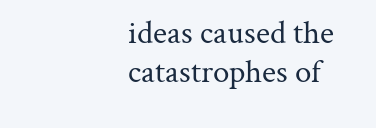ideas caused the catastrophes of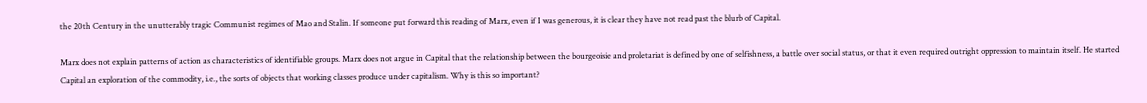the 20th Century in the unutterably tragic Communist regimes of Mao and Stalin. If someone put forward this reading of Marx, even if I was generous, it is clear they have not read past the blurb of Capital.

Marx does not explain patterns of action as characteristics of identifiable groups. Marx does not argue in Capital that the relationship between the bourgeoisie and proletariat is defined by one of selfishness, a battle over social status, or that it even required outright oppression to maintain itself. He started Capital an exploration of the commodity, i.e., the sorts of objects that working classes produce under capitalism. Why is this so important?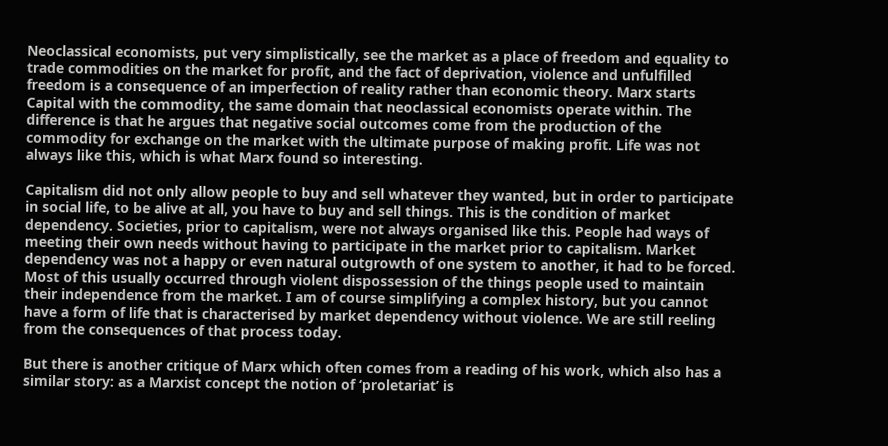Neoclassical economists, put very simplistically, see the market as a place of freedom and equality to trade commodities on the market for profit, and the fact of deprivation, violence and unfulfilled freedom is a consequence of an imperfection of reality rather than economic theory. Marx starts Capital with the commodity, the same domain that neoclassical economists operate within. The difference is that he argues that negative social outcomes come from the production of the commodity for exchange on the market with the ultimate purpose of making profit. Life was not always like this, which is what Marx found so interesting.

Capitalism did not only allow people to buy and sell whatever they wanted, but in order to participate in social life, to be alive at all, you have to buy and sell things. This is the condition of market dependency. Societies, prior to capitalism, were not always organised like this. People had ways of meeting their own needs without having to participate in the market prior to capitalism. Market dependency was not a happy or even natural outgrowth of one system to another, it had to be forced. Most of this usually occurred through violent dispossession of the things people used to maintain their independence from the market. I am of course simplifying a complex history, but you cannot have a form of life that is characterised by market dependency without violence. We are still reeling from the consequences of that process today.

But there is another critique of Marx which often comes from a reading of his work, which also has a similar story: as a Marxist concept the notion of ‘proletariat’ is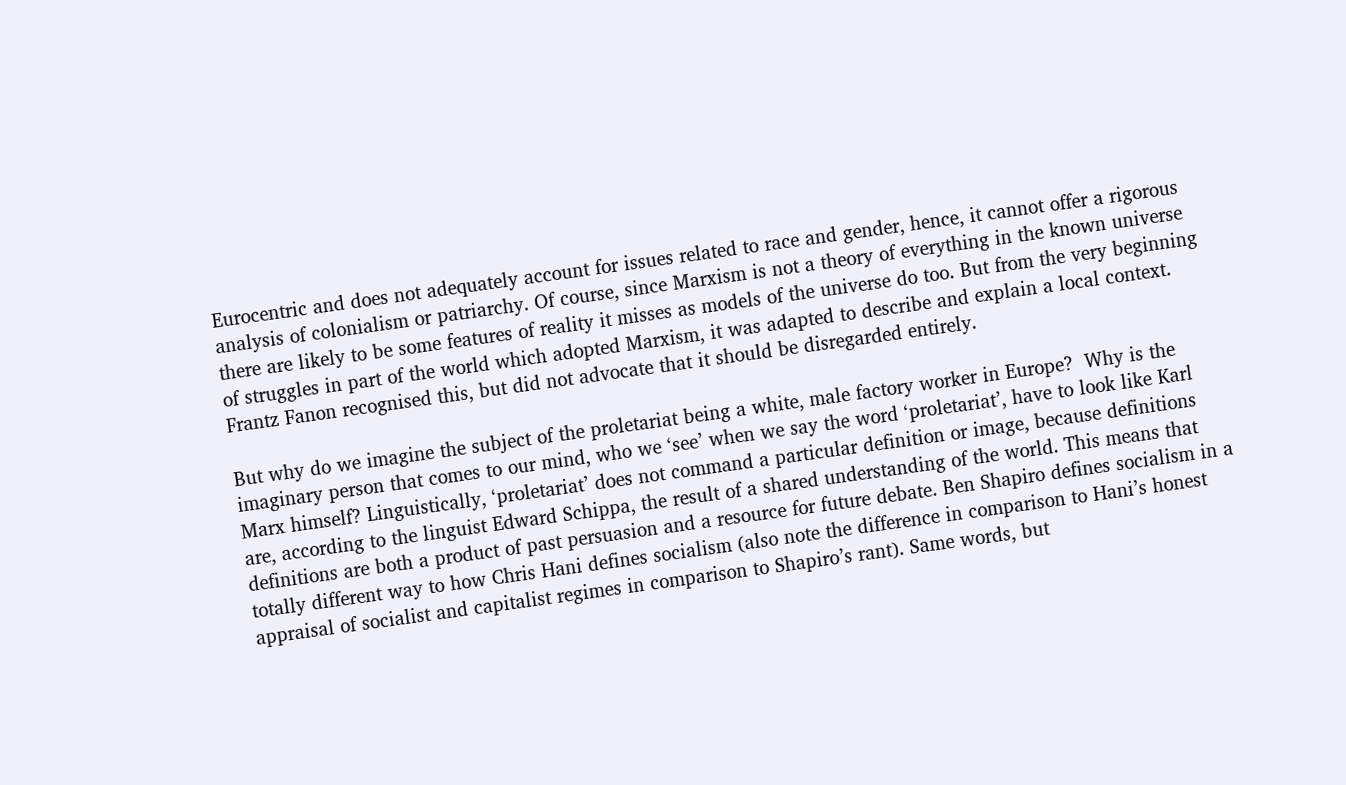Eurocentric and does not adequately account for issues related to race and gender, hence, it cannot offer a rigorous analysis of colonialism or patriarchy. Of course, since Marxism is not a theory of everything in the known universe there are likely to be some features of reality it misses as models of the universe do too. But from the very beginning of struggles in part of the world which adopted Marxism, it was adapted to describe and explain a local context. Frantz Fanon recognised this, but did not advocate that it should be disregarded entirely.

But why do we imagine the subject of the proletariat being a white, male factory worker in Europe?  Why is the imaginary person that comes to our mind, who we ‘see’ when we say the word ‘proletariat’, have to look like Karl Marx himself? Linguistically, ‘proletariat’ does not command a particular definition or image, because definitions are, according to the linguist Edward Schippa, the result of a shared understanding of the world. This means that definitions are both a product of past persuasion and a resource for future debate. Ben Shapiro defines socialism in a totally different way to how Chris Hani defines socialism (also note the difference in comparison to Hani’s honest appraisal of socialist and capitalist regimes in comparison to Shapiro’s rant). Same words, but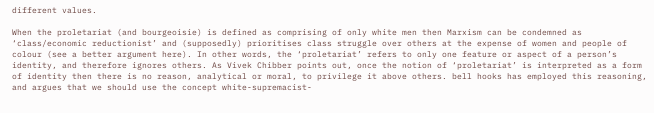different values.

When the proletariat (and bourgeoisie) is defined as comprising of only white men then Marxism can be condemned as ‘class/economic reductionist’ and (supposedly) prioritises class struggle over others at the expense of women and people of colour (see a better argument here). In other words, the ‘proletariat’ refers to only one feature or aspect of a person’s identity, and therefore ignores others. As Vivek Chibber points out, once the notion of ‘proletariat’ is interpreted as a form of identity then there is no reason, analytical or moral, to privilege it above others. bell hooks has employed this reasoning, and argues that we should use the concept white-supremacist-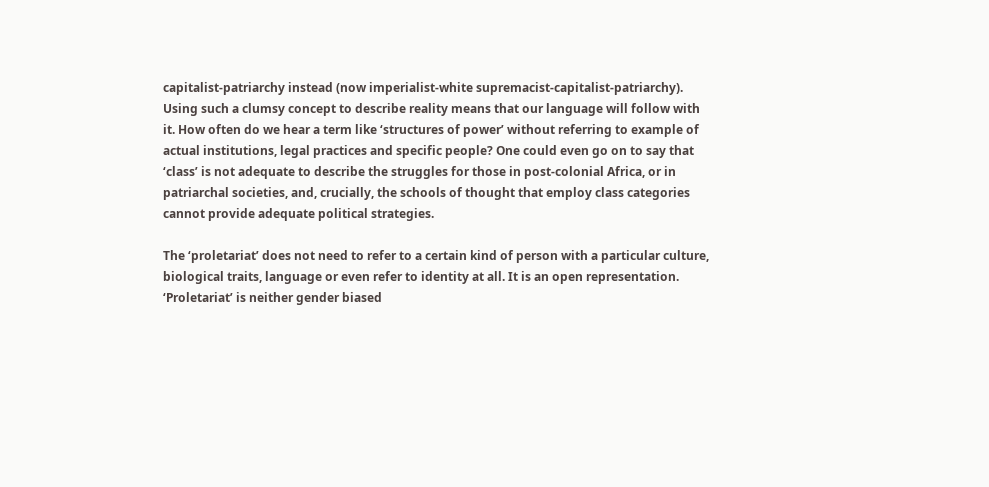capitalist-patriarchy instead (now imperialist-white supremacist-capitalist-patriarchy). Using such a clumsy concept to describe reality means that our language will follow with it. How often do we hear a term like ‘structures of power’ without referring to example of actual institutions, legal practices and specific people? One could even go on to say that ‘class’ is not adequate to describe the struggles for those in post-colonial Africa, or in patriarchal societies, and, crucially, the schools of thought that employ class categories cannot provide adequate political strategies.

The ‘proletariat’ does not need to refer to a certain kind of person with a particular culture, biological traits, language or even refer to identity at all. It is an open representation. ‘Proletariat’ is neither gender biased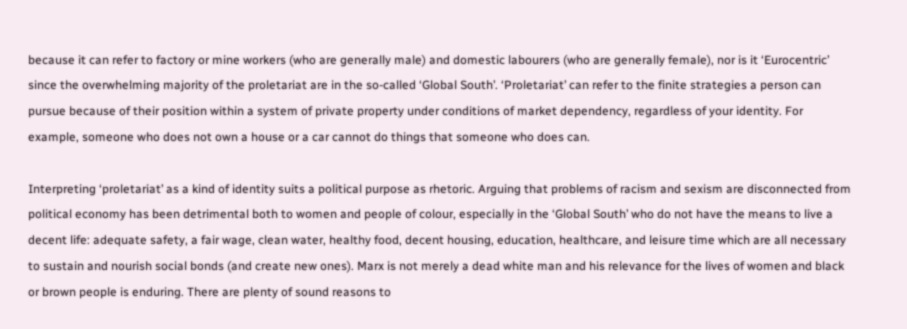because it can refer to factory or mine workers (who are generally male) and domestic labourers (who are generally female), nor is it ‘Eurocentric’ since the overwhelming majority of the proletariat are in the so-called ‘Global South’. ‘Proletariat’ can refer to the finite strategies a person can pursue because of their position within a system of private property under conditions of market dependency, regardless of your identity. For example, someone who does not own a house or a car cannot do things that someone who does can.

Interpreting ‘proletariat’ as a kind of identity suits a political purpose as rhetoric. Arguing that problems of racism and sexism are disconnected from political economy has been detrimental both to women and people of colour, especially in the ‘Global South’ who do not have the means to live a decent life: adequate safety, a fair wage, clean water, healthy food, decent housing, education, healthcare, and leisure time which are all necessary to sustain and nourish social bonds (and create new ones). Marx is not merely a dead white man and his relevance for the lives of women and black or brown people is enduring. There are plenty of sound reasons to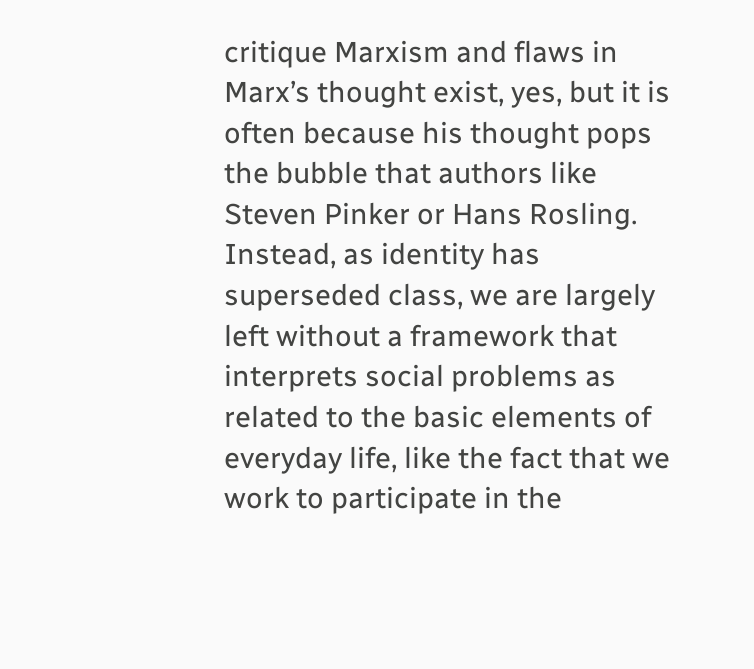critique Marxism and flaws in Marx’s thought exist, yes, but it is often because his thought pops the bubble that authors like Steven Pinker or Hans Rosling. Instead, as identity has superseded class, we are largely left without a framework that interprets social problems as related to the basic elements of everyday life, like the fact that we work to participate in the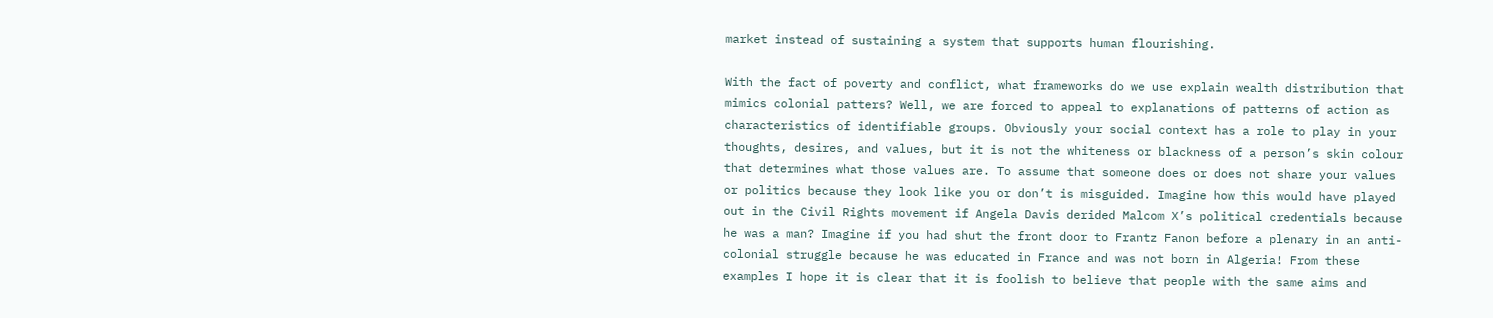market instead of sustaining a system that supports human flourishing.

With the fact of poverty and conflict, what frameworks do we use explain wealth distribution that mimics colonial patters? Well, we are forced to appeal to explanations of patterns of action as characteristics of identifiable groups. Obviously your social context has a role to play in your thoughts, desires, and values, but it is not the whiteness or blackness of a person’s skin colour that determines what those values are. To assume that someone does or does not share your values or politics because they look like you or don’t is misguided. Imagine how this would have played out in the Civil Rights movement if Angela Davis derided Malcom X’s political credentials because he was a man? Imagine if you had shut the front door to Frantz Fanon before a plenary in an anti-colonial struggle because he was educated in France and was not born in Algeria! From these examples I hope it is clear that it is foolish to believe that people with the same aims and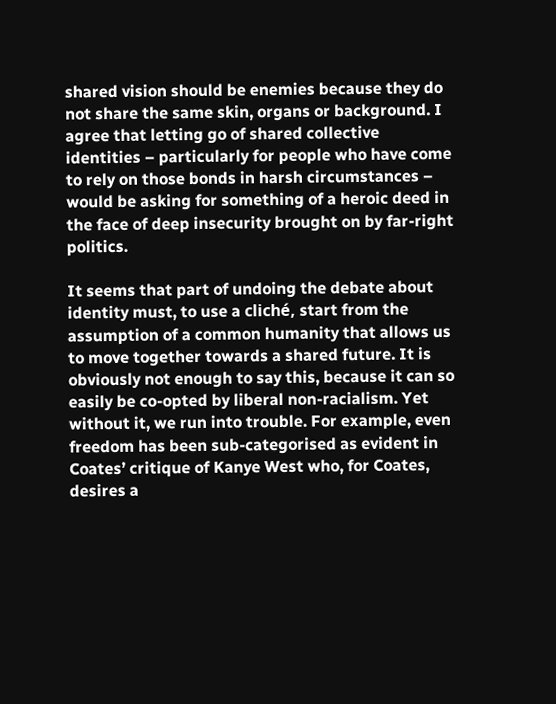shared vision should be enemies because they do not share the same skin, organs or background. I agree that letting go of shared collective identities – particularly for people who have come to rely on those bonds in harsh circumstances – would be asking for something of a heroic deed in the face of deep insecurity brought on by far-right politics.

It seems that part of undoing the debate about identity must, to use a cliché, start from the assumption of a common humanity that allows us to move together towards a shared future. It is obviously not enough to say this, because it can so easily be co-opted by liberal non-racialism. Yet without it, we run into trouble. For example, even freedom has been sub-categorised as evident in Coates’ critique of Kanye West who, for Coates, desires a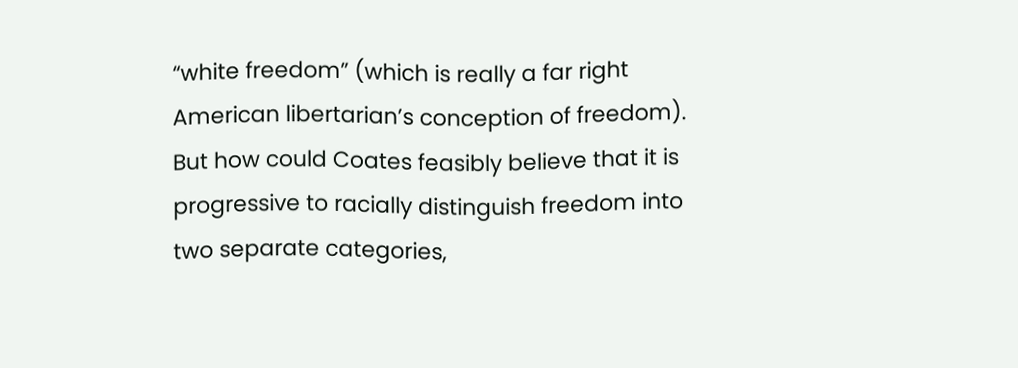“white freedom” (which is really a far right American libertarian’s conception of freedom). But how could Coates feasibly believe that it is progressive to racially distinguish freedom into two separate categories,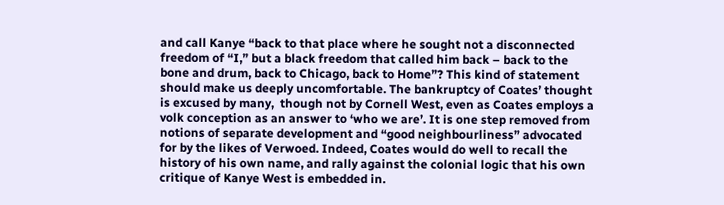and call Kanye “back to that place where he sought not a disconnected freedom of “I,” but a black freedom that called him back – back to the bone and drum, back to Chicago, back to Home”? This kind of statement should make us deeply uncomfortable. The bankruptcy of Coates’ thought is excused by many,  though not by Cornell West, even as Coates employs a volk conception as an answer to ‘who we are’. It is one step removed from notions of separate development and “good neighbourliness” advocated for by the likes of Verwoed. Indeed, Coates would do well to recall the history of his own name, and rally against the colonial logic that his own critique of Kanye West is embedded in.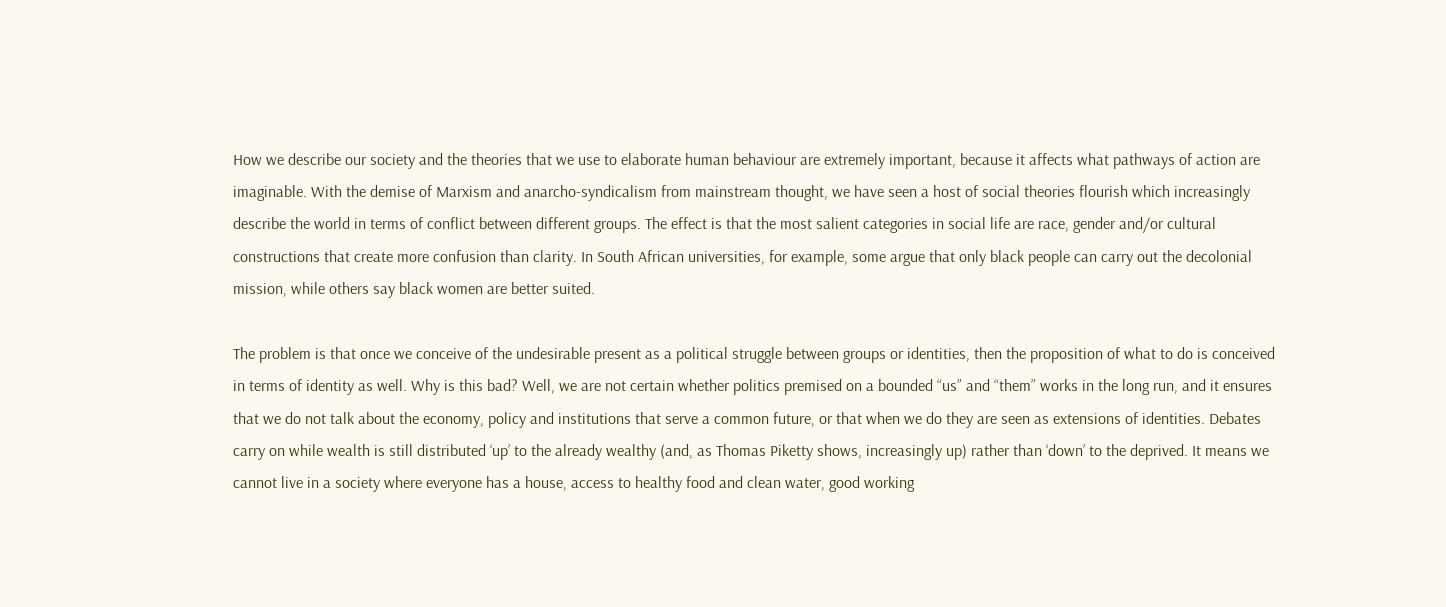How we describe our society and the theories that we use to elaborate human behaviour are extremely important, because it affects what pathways of action are imaginable. With the demise of Marxism and anarcho-syndicalism from mainstream thought, we have seen a host of social theories flourish which increasingly describe the world in terms of conflict between different groups. The effect is that the most salient categories in social life are race, gender and/or cultural constructions that create more confusion than clarity. In South African universities, for example, some argue that only black people can carry out the decolonial mission, while others say black women are better suited.

The problem is that once we conceive of the undesirable present as a political struggle between groups or identities, then the proposition of what to do is conceived in terms of identity as well. Why is this bad? Well, we are not certain whether politics premised on a bounded “us” and “them” works in the long run, and it ensures that we do not talk about the economy, policy and institutions that serve a common future, or that when we do they are seen as extensions of identities. Debates carry on while wealth is still distributed ‘up’ to the already wealthy (and, as Thomas Piketty shows, increasingly up) rather than ‘down’ to the deprived. It means we cannot live in a society where everyone has a house, access to healthy food and clean water, good working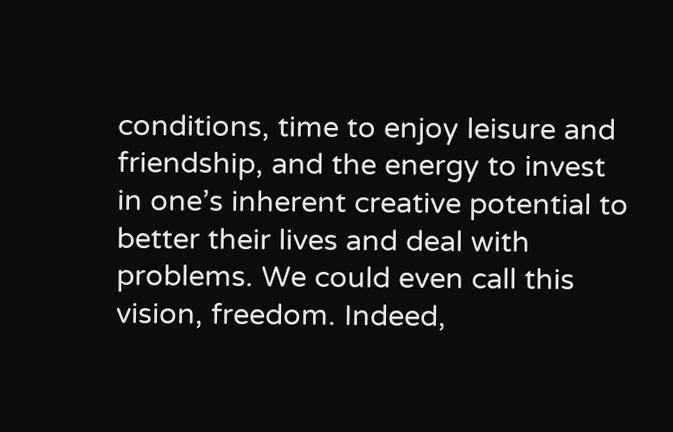conditions, time to enjoy leisure and friendship, and the energy to invest in one’s inherent creative potential to better their lives and deal with problems. We could even call this vision, freedom. Indeed,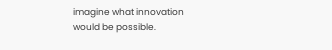imagine what innovation would be possible.